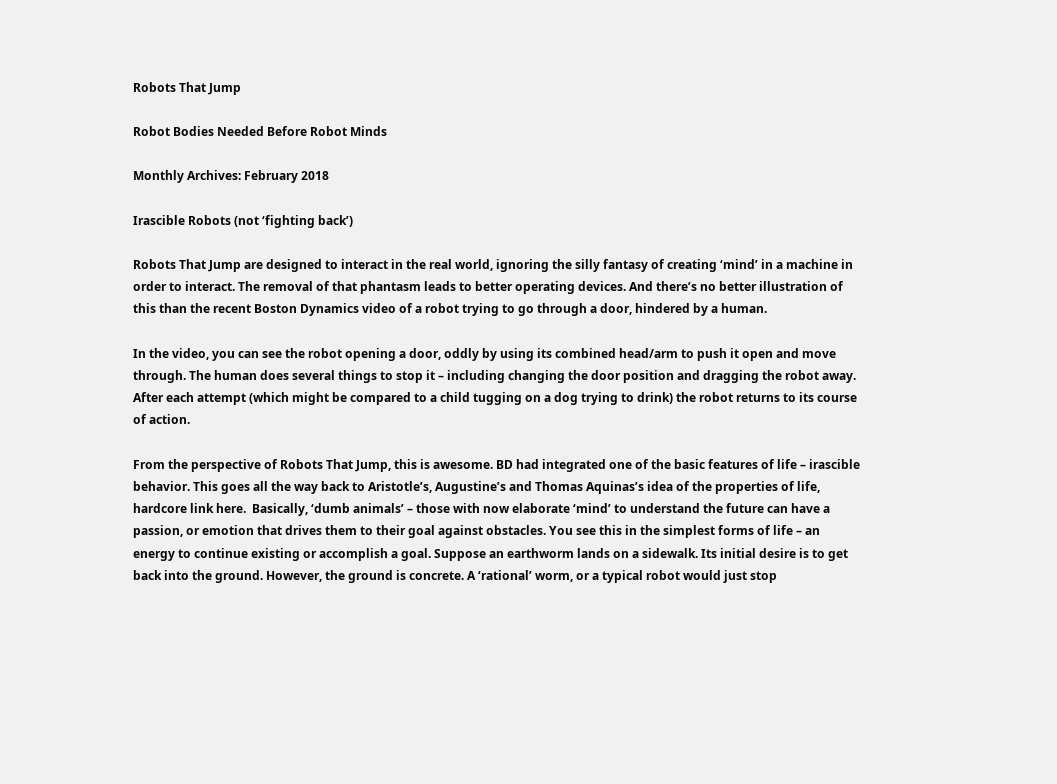Robots That Jump

Robot Bodies Needed Before Robot Minds

Monthly Archives: February 2018

Irascible Robots (not ‘fighting back’)

Robots That Jump are designed to interact in the real world, ignoring the silly fantasy of creating ‘mind’ in a machine in order to interact. The removal of that phantasm leads to better operating devices. And there’s no better illustration of this than the recent Boston Dynamics video of a robot trying to go through a door, hindered by a human.

In the video, you can see the robot opening a door, oddly by using its combined head/arm to push it open and move through. The human does several things to stop it – including changing the door position and dragging the robot away. After each attempt (which might be compared to a child tugging on a dog trying to drink) the robot returns to its course of action.

From the perspective of Robots That Jump, this is awesome. BD had integrated one of the basic features of life – irascible behavior. This goes all the way back to Aristotle’s, Augustine’s and Thomas Aquinas’s idea of the properties of life, hardcore link here.  Basically, ‘dumb animals’ – those with now elaborate ‘mind’ to understand the future can have a passion, or emotion that drives them to their goal against obstacles. You see this in the simplest forms of life – an energy to continue existing or accomplish a goal. Suppose an earthworm lands on a sidewalk. Its initial desire is to get back into the ground. However, the ground is concrete. A ‘rational’ worm, or a typical robot would just stop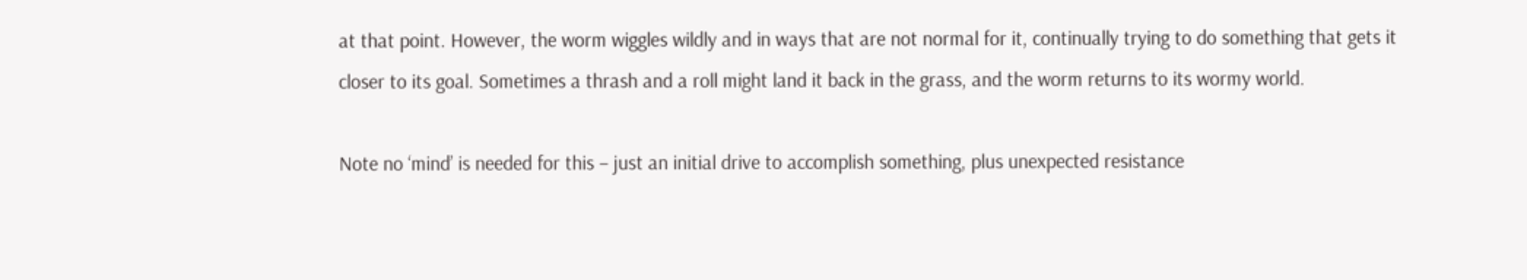at that point. However, the worm wiggles wildly and in ways that are not normal for it, continually trying to do something that gets it closer to its goal. Sometimes a thrash and a roll might land it back in the grass, and the worm returns to its wormy world.

Note no ‘mind’ is needed for this – just an initial drive to accomplish something, plus unexpected resistance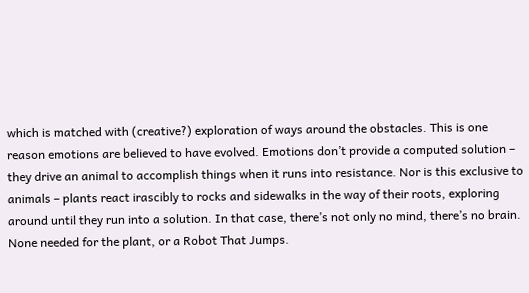which is matched with (creative?) exploration of ways around the obstacles. This is one reason emotions are believed to have evolved. Emotions don’t provide a computed solution – they drive an animal to accomplish things when it runs into resistance. Nor is this exclusive to animals – plants react irascibly to rocks and sidewalks in the way of their roots, exploring around until they run into a solution. In that case, there’s not only no mind, there’s no brain. None needed for the plant, or a Robot That Jumps.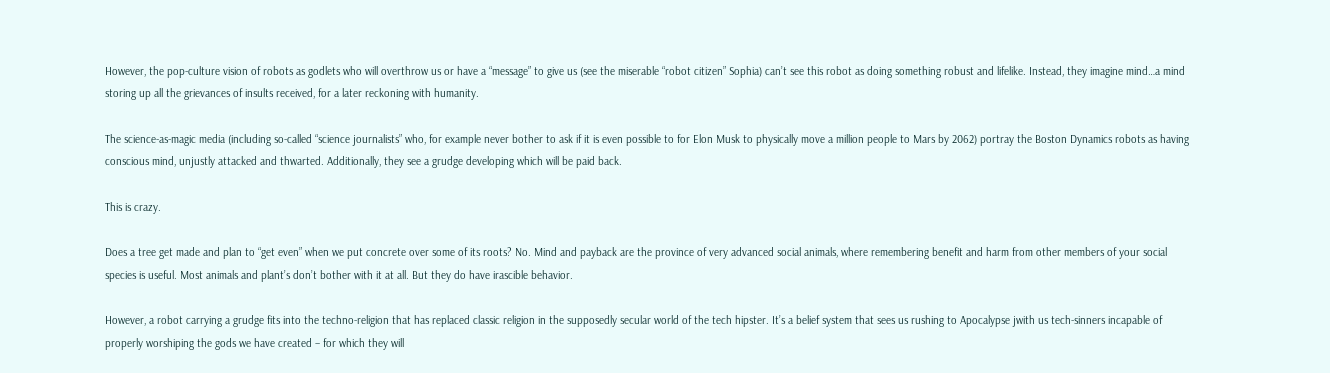However, the pop-culture vision of robots as godlets who will overthrow us or have a “message” to give us (see the miserable “robot citizen” Sophia) can’t see this robot as doing something robust and lifelike. Instead, they imagine mind…a mind storing up all the grievances of insults received, for a later reckoning with humanity.

The science-as-magic media (including so-called “science journalists” who, for example never bother to ask if it is even possible to for Elon Musk to physically move a million people to Mars by 2062) portray the Boston Dynamics robots as having conscious mind, unjustly attacked and thwarted. Additionally, they see a grudge developing which will be paid back.

This is crazy.

Does a tree get made and plan to “get even” when we put concrete over some of its roots? No. Mind and payback are the province of very advanced social animals, where remembering benefit and harm from other members of your social species is useful. Most animals and plant’s don’t bother with it at all. But they do have irascible behavior.

However, a robot carrying a grudge fits into the techno-religion that has replaced classic religion in the supposedly secular world of the tech hipster. It’s a belief system that sees us rushing to Apocalypse jwith us tech-sinners incapable of properly worshiping the gods we have created – for which they will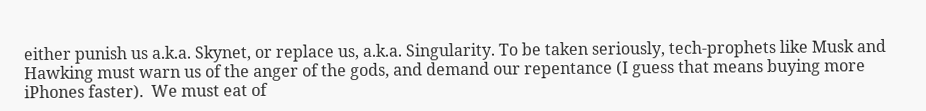either punish us a.k.a. Skynet, or replace us, a.k.a. Singularity. To be taken seriously, tech-prophets like Musk and Hawking must warn us of the anger of the gods, and demand our repentance (I guess that means buying more iPhones faster).  We must eat of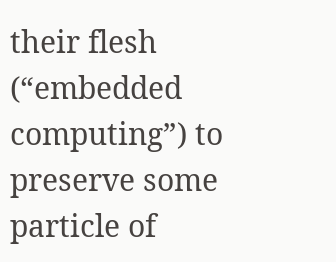their flesh (“embedded computing”) to preserve some particle of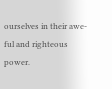ourselves in their awe-ful and righteous power.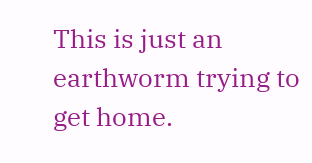This is just an earthworm trying to get home.